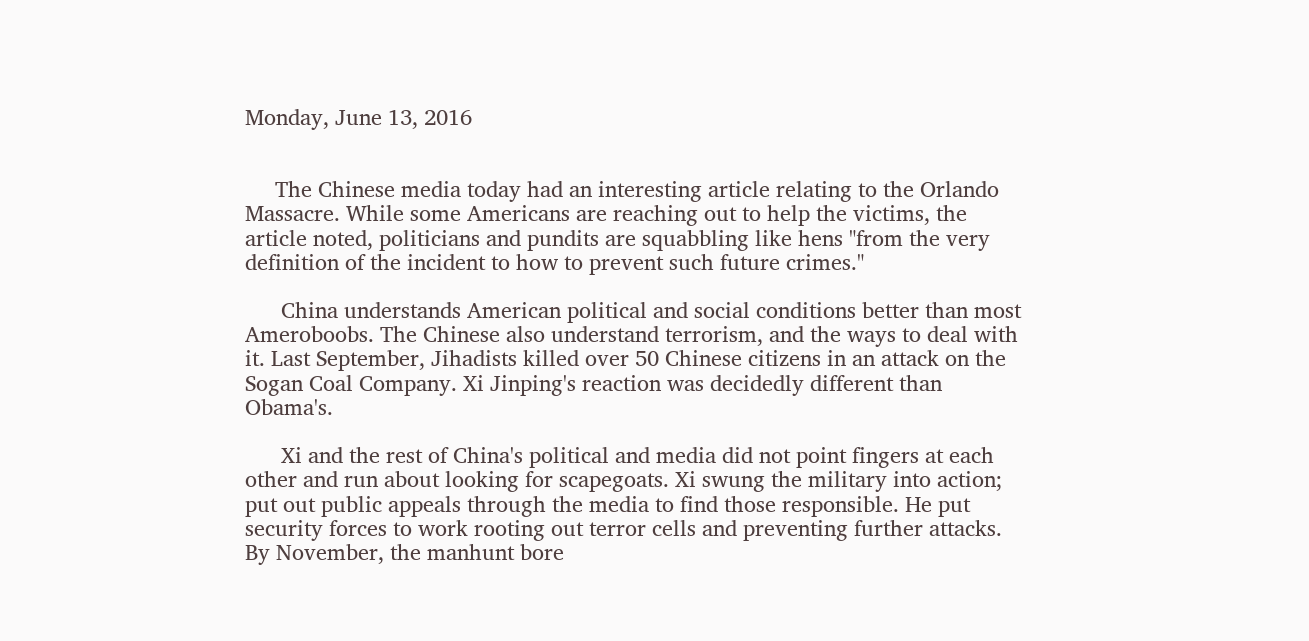Monday, June 13, 2016


     The Chinese media today had an interesting article relating to the Orlando Massacre. While some Americans are reaching out to help the victims, the article noted, politicians and pundits are squabbling like hens "from the very definition of the incident to how to prevent such future crimes."

      China understands American political and social conditions better than most Ameroboobs. The Chinese also understand terrorism, and the ways to deal with it. Last September, Jihadists killed over 50 Chinese citizens in an attack on the Sogan Coal Company. Xi Jinping's reaction was decidedly different than Obama's.

      Xi and the rest of China's political and media did not point fingers at each other and run about looking for scapegoats. Xi swung the military into action; put out public appeals through the media to find those responsible. He put security forces to work rooting out terror cells and preventing further attacks. By November, the manhunt bore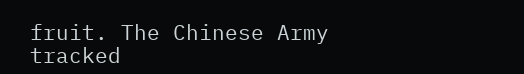fruit. The Chinese Army tracked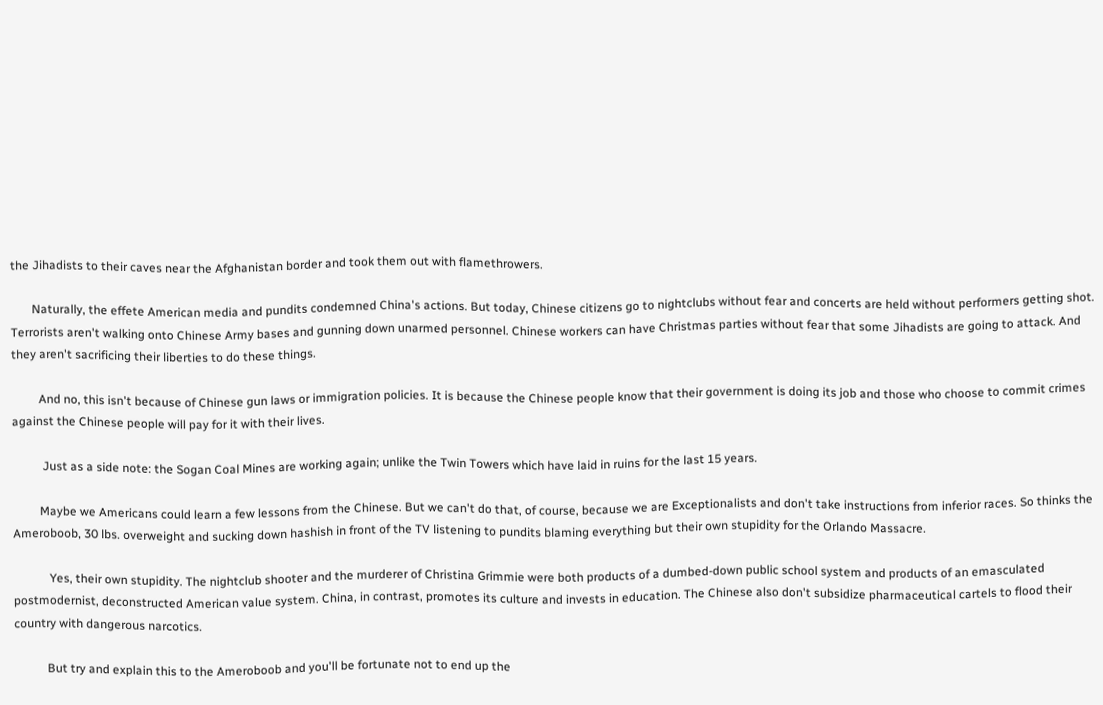the Jihadists to their caves near the Afghanistan border and took them out with flamethrowers.

       Naturally, the effete American media and pundits condemned China's actions. But today, Chinese citizens go to nightclubs without fear and concerts are held without performers getting shot. Terrorists aren't walking onto Chinese Army bases and gunning down unarmed personnel. Chinese workers can have Christmas parties without fear that some Jihadists are going to attack. And they aren't sacrificing their liberties to do these things.

         And no, this isn't because of Chinese gun laws or immigration policies. It is because the Chinese people know that their government is doing its job and those who choose to commit crimes against the Chinese people will pay for it with their lives.

          Just as a side note: the Sogan Coal Mines are working again; unlike the Twin Towers which have laid in ruins for the last 15 years.

         Maybe we Americans could learn a few lessons from the Chinese. But we can't do that, of course, because we are Exceptionalists and don't take instructions from inferior races. So thinks the Ameroboob, 30 lbs. overweight and sucking down hashish in front of the TV listening to pundits blaming everything but their own stupidity for the Orlando Massacre.

            Yes, their own stupidity. The nightclub shooter and the murderer of Christina Grimmie were both products of a dumbed-down public school system and products of an emasculated postmodernist, deconstructed American value system. China, in contrast, promotes its culture and invests in education. The Chinese also don't subsidize pharmaceutical cartels to flood their country with dangerous narcotics.

           But try and explain this to the Ameroboob and you'll be fortunate not to end up the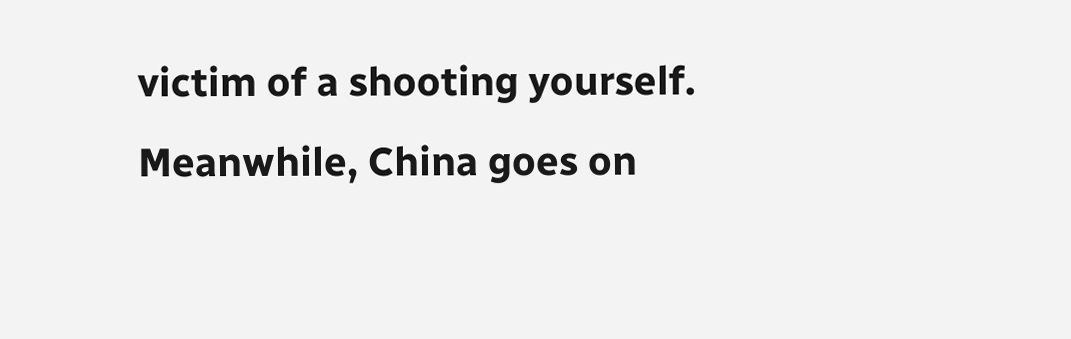victim of a shooting yourself. Meanwhile, China goes on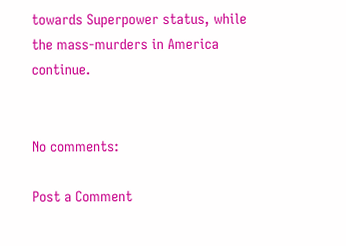towards Superpower status, while the mass-murders in America continue.


No comments:

Post a Comment